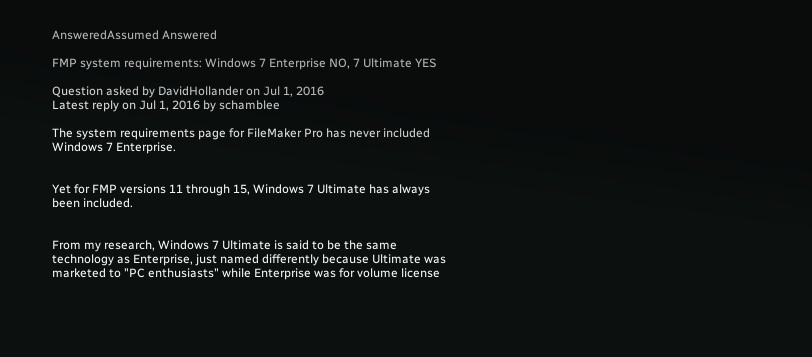AnsweredAssumed Answered

FMP system requirements: Windows 7 Enterprise NO, 7 Ultimate YES

Question asked by DavidHollander on Jul 1, 2016
Latest reply on Jul 1, 2016 by schamblee

The system requirements page for FileMaker Pro has never included Windows 7 Enterprise.


Yet for FMP versions 11 through 15, Windows 7 Ultimate has always been included.


From my research, Windows 7 Ultimate is said to be the same technology as Enterprise, just named differently because Ultimate was marketed to "PC enthusiasts" while Enterprise was for volume license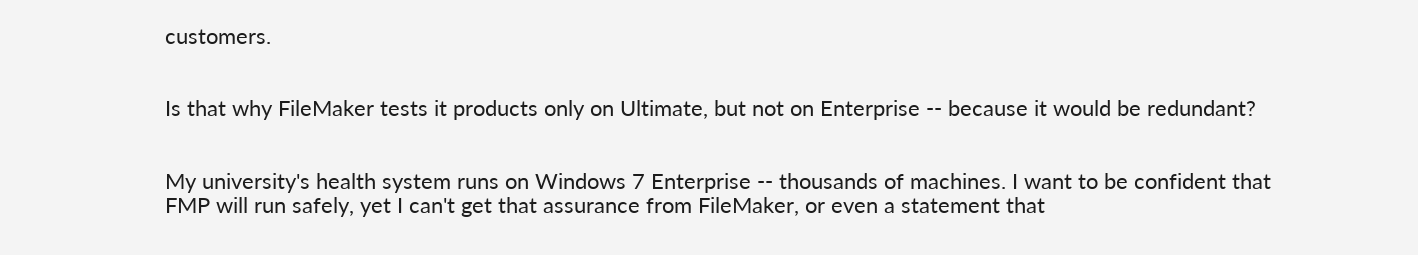customers.


Is that why FileMaker tests it products only on Ultimate, but not on Enterprise -- because it would be redundant?


My university's health system runs on Windows 7 Enterprise -- thousands of machines. I want to be confident that FMP will run safely, yet I can't get that assurance from FileMaker, or even a statement that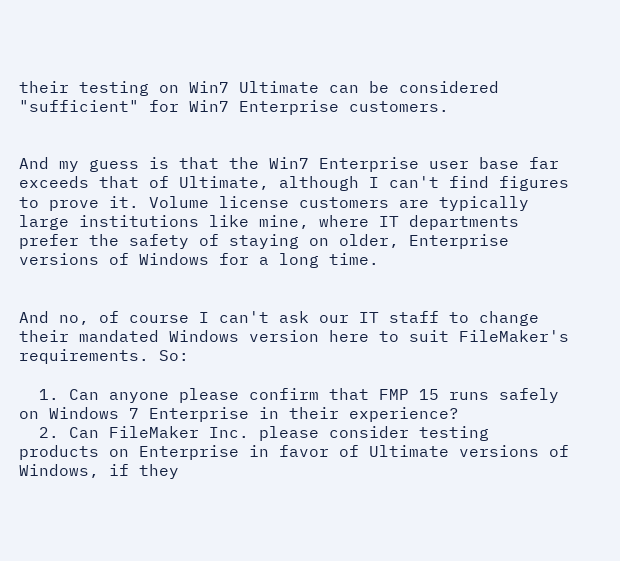their testing on Win7 Ultimate can be considered "sufficient" for Win7 Enterprise customers.


And my guess is that the Win7 Enterprise user base far exceeds that of Ultimate, although I can't find figures to prove it. Volume license customers are typically large institutions like mine, where IT departments prefer the safety of staying on older, Enterprise versions of Windows for a long time.


And no, of course I can't ask our IT staff to change their mandated Windows version here to suit FileMaker's requirements. So:

  1. Can anyone please confirm that FMP 15 runs safely on Windows 7 Enterprise in their experience?
  2. Can FileMaker Inc. please consider testing products on Enterprise in favor of Ultimate versions of Windows, if they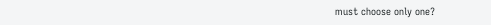must choose only one?